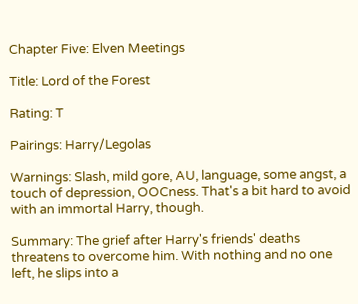Chapter Five: Elven Meetings

Title: Lord of the Forest

Rating: T

Pairings: Harry/Legolas

Warnings: Slash, mild gore, AU, language, some angst, a touch of depression, OOCness. That's a bit hard to avoid with an immortal Harry, though.

Summary: The grief after Harry's friends' deaths threatens to overcome him. With nothing and no one left, he slips into a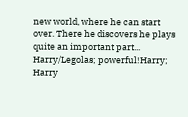new world, where he can start over. There he discovers he plays quite an important part... Harry/Legolas; powerful!Harry; Harry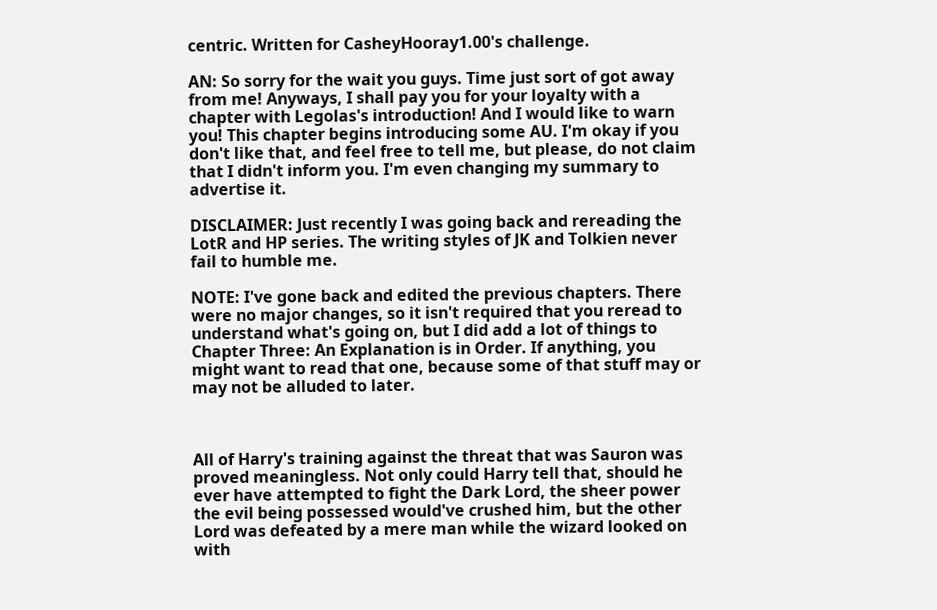centric. Written for CasheyHooray1.00's challenge.

AN: So sorry for the wait you guys. Time just sort of got away from me! Anyways, I shall pay you for your loyalty with a chapter with Legolas's introduction! And I would like to warn you! This chapter begins introducing some AU. I'm okay if you don't like that, and feel free to tell me, but please, do not claim that I didn't inform you. I'm even changing my summary to advertise it.

DISCLAIMER: Just recently I was going back and rereading the LotR and HP series. The writing styles of JK and Tolkien never fail to humble me.

NOTE: I've gone back and edited the previous chapters. There were no major changes, so it isn't required that you reread to understand what's going on, but I did add a lot of things to Chapter Three: An Explanation is in Order. If anything, you might want to read that one, because some of that stuff may or may not be alluded to later.



All of Harry's training against the threat that was Sauron was proved meaningless. Not only could Harry tell that, should he ever have attempted to fight the Dark Lord, the sheer power the evil being possessed would've crushed him, but the other Lord was defeated by a mere man while the wizard looked on with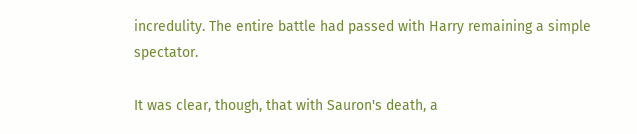incredulity. The entire battle had passed with Harry remaining a simple spectator.

It was clear, though, that with Sauron's death, a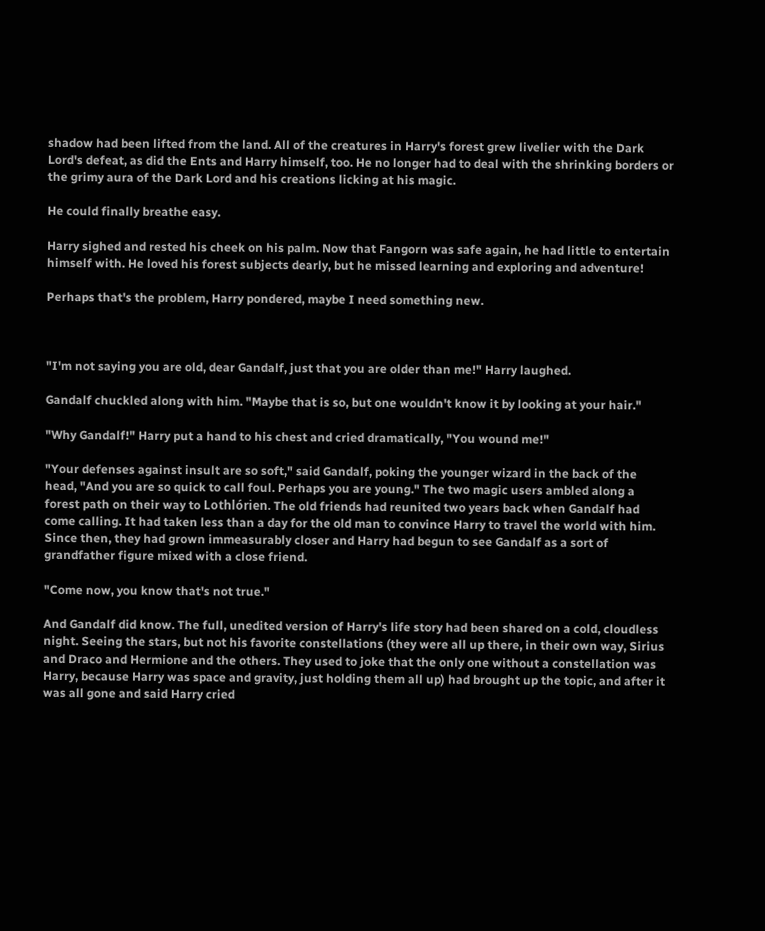shadow had been lifted from the land. All of the creatures in Harry's forest grew livelier with the Dark Lord's defeat, as did the Ents and Harry himself, too. He no longer had to deal with the shrinking borders or the grimy aura of the Dark Lord and his creations licking at his magic.

He could finally breathe easy.

Harry sighed and rested his cheek on his palm. Now that Fangorn was safe again, he had little to entertain himself with. He loved his forest subjects dearly, but he missed learning and exploring and adventure!

Perhaps that's the problem, Harry pondered, maybe I need something new.



"I'm not saying you are old, dear Gandalf, just that you are older than me!" Harry laughed.

Gandalf chuckled along with him. "Maybe that is so, but one wouldn't know it by looking at your hair."

"Why Gandalf!" Harry put a hand to his chest and cried dramatically, "You wound me!"

"Your defenses against insult are so soft," said Gandalf, poking the younger wizard in the back of the head, "And you are so quick to call foul. Perhaps you are young." The two magic users ambled along a forest path on their way to Lothlórien. The old friends had reunited two years back when Gandalf had come calling. It had taken less than a day for the old man to convince Harry to travel the world with him. Since then, they had grown immeasurably closer and Harry had begun to see Gandalf as a sort of grandfather figure mixed with a close friend.

"Come now, you know that's not true."

And Gandalf did know. The full, unedited version of Harry's life story had been shared on a cold, cloudless night. Seeing the stars, but not his favorite constellations (they were all up there, in their own way, Sirius and Draco and Hermione and the others. They used to joke that the only one without a constellation was Harry, because Harry was space and gravity, just holding them all up) had brought up the topic, and after it was all gone and said Harry cried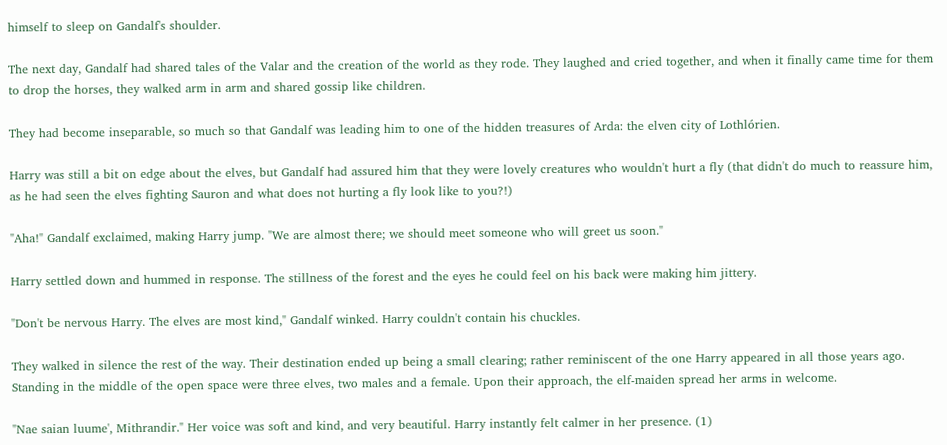himself to sleep on Gandalf's shoulder.

The next day, Gandalf had shared tales of the Valar and the creation of the world as they rode. They laughed and cried together, and when it finally came time for them to drop the horses, they walked arm in arm and shared gossip like children.

They had become inseparable, so much so that Gandalf was leading him to one of the hidden treasures of Arda: the elven city of Lothlórien.

Harry was still a bit on edge about the elves, but Gandalf had assured him that they were lovely creatures who wouldn't hurt a fly (that didn't do much to reassure him, as he had seen the elves fighting Sauron and what does not hurting a fly look like to you?!)

"Aha!" Gandalf exclaimed, making Harry jump. "We are almost there; we should meet someone who will greet us soon."

Harry settled down and hummed in response. The stillness of the forest and the eyes he could feel on his back were making him jittery.

"Don't be nervous Harry. The elves are most kind," Gandalf winked. Harry couldn't contain his chuckles.

They walked in silence the rest of the way. Their destination ended up being a small clearing; rather reminiscent of the one Harry appeared in all those years ago. Standing in the middle of the open space were three elves, two males and a female. Upon their approach, the elf-maiden spread her arms in welcome.

"Nae saian luume', Mithrandir." Her voice was soft and kind, and very beautiful. Harry instantly felt calmer in her presence. (1)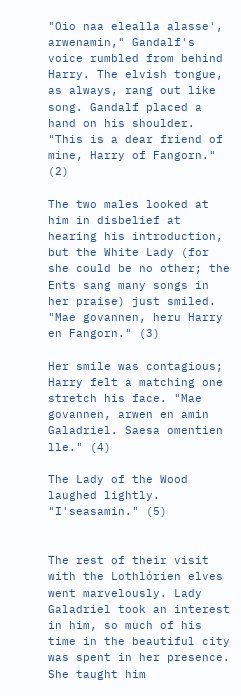"Oio naa elealla alasse', arwenamin," Gandalf's voice rumbled from behind Harry. The elvish tongue, as always, rang out like song. Gandalf placed a hand on his shoulder. "This is a dear friend of mine, Harry of Fangorn." (2)

The two males looked at him in disbelief at hearing his introduction, but the White Lady (for she could be no other; the Ents sang many songs in her praise) just smiled. "Mae govannen, heru Harry en Fangorn." (3)

Her smile was contagious; Harry felt a matching one stretch his face. "Mae govannen, arwen en amin Galadriel. Saesa omentien lle." (4)

The Lady of the Wood laughed lightly. "I'seasamin." (5)


The rest of their visit with the Lothlórien elves went marvelously. Lady Galadriel took an interest in him, so much of his time in the beautiful city was spent in her presence. She taught him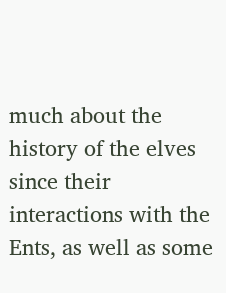much about the history of the elves since their interactions with the Ents, as well as some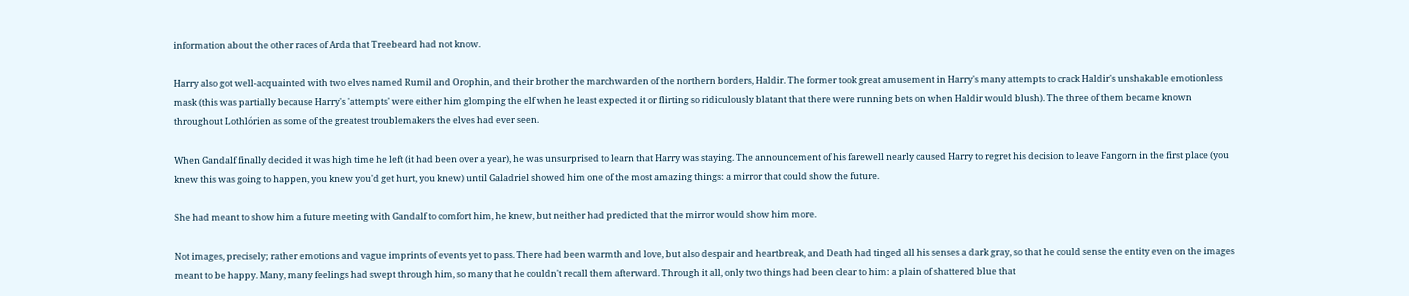information about the other races of Arda that Treebeard had not know.

Harry also got well-acquainted with two elves named Rumil and Orophin, and their brother the marchwarden of the northern borders, Haldir. The former took great amusement in Harry's many attempts to crack Haldir's unshakable emotionless mask (this was partially because Harry's 'attempts' were either him glomping the elf when he least expected it or flirting so ridiculously blatant that there were running bets on when Haldir would blush). The three of them became known throughout Lothlórien as some of the greatest troublemakers the elves had ever seen.

When Gandalf finally decided it was high time he left (it had been over a year), he was unsurprised to learn that Harry was staying. The announcement of his farewell nearly caused Harry to regret his decision to leave Fangorn in the first place (you knew this was going to happen, you knew you'd get hurt, you knew) until Galadriel showed him one of the most amazing things: a mirror that could show the future.

She had meant to show him a future meeting with Gandalf to comfort him, he knew, but neither had predicted that the mirror would show him more.

Not images, precisely; rather emotions and vague imprints of events yet to pass. There had been warmth and love, but also despair and heartbreak, and Death had tinged all his senses a dark gray, so that he could sense the entity even on the images meant to be happy. Many, many feelings had swept through him, so many that he couldn't recall them afterward. Through it all, only two things had been clear to him: a plain of shattered blue that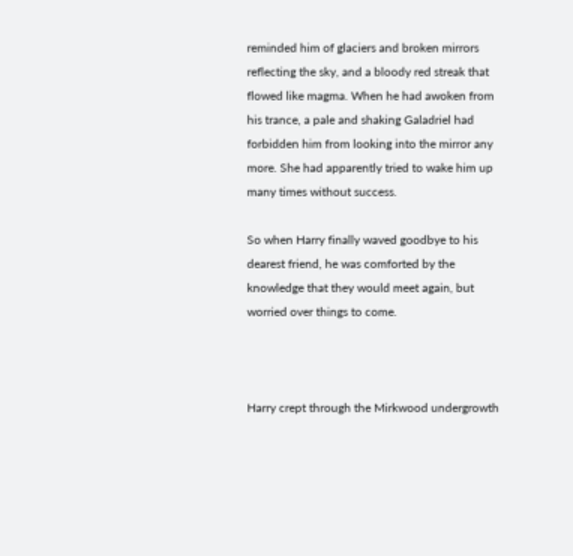reminded him of glaciers and broken mirrors reflecting the sky, and a bloody red streak that flowed like magma. When he had awoken from his trance, a pale and shaking Galadriel had forbidden him from looking into the mirror any more. She had apparently tried to wake him up many times without success.

So when Harry finally waved goodbye to his dearest friend, he was comforted by the knowledge that they would meet again, but worried over things to come.



Harry crept through the Mirkwood undergrowth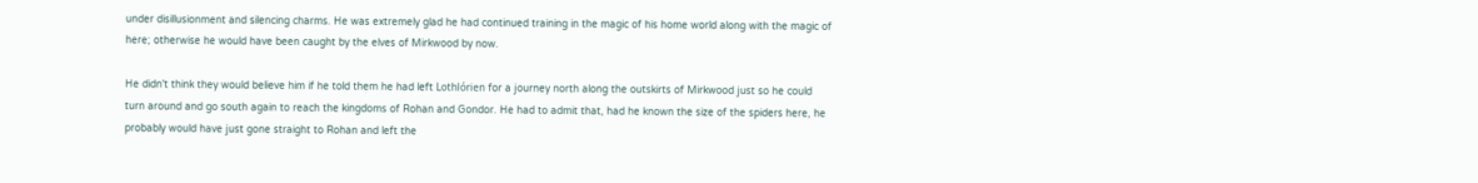under disillusionment and silencing charms. He was extremely glad he had continued training in the magic of his home world along with the magic of here; otherwise he would have been caught by the elves of Mirkwood by now.

He didn't think they would believe him if he told them he had left Lothlórien for a journey north along the outskirts of Mirkwood just so he could turn around and go south again to reach the kingdoms of Rohan and Gondor. He had to admit that, had he known the size of the spiders here, he probably would have just gone straight to Rohan and left the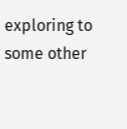exploring to some other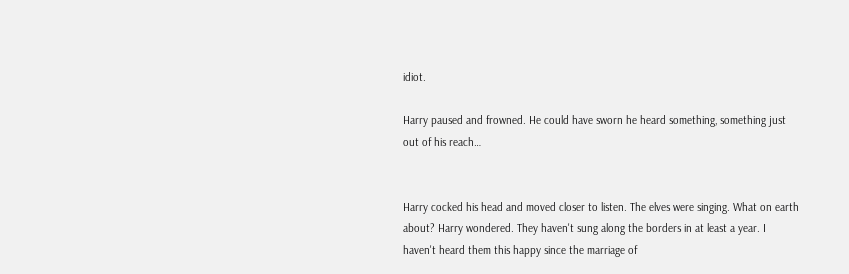idiot.

Harry paused and frowned. He could have sworn he heard something, something just out of his reach…


Harry cocked his head and moved closer to listen. The elves were singing. What on earth about? Harry wondered. They haven't sung along the borders in at least a year. I haven't heard them this happy since the marriage of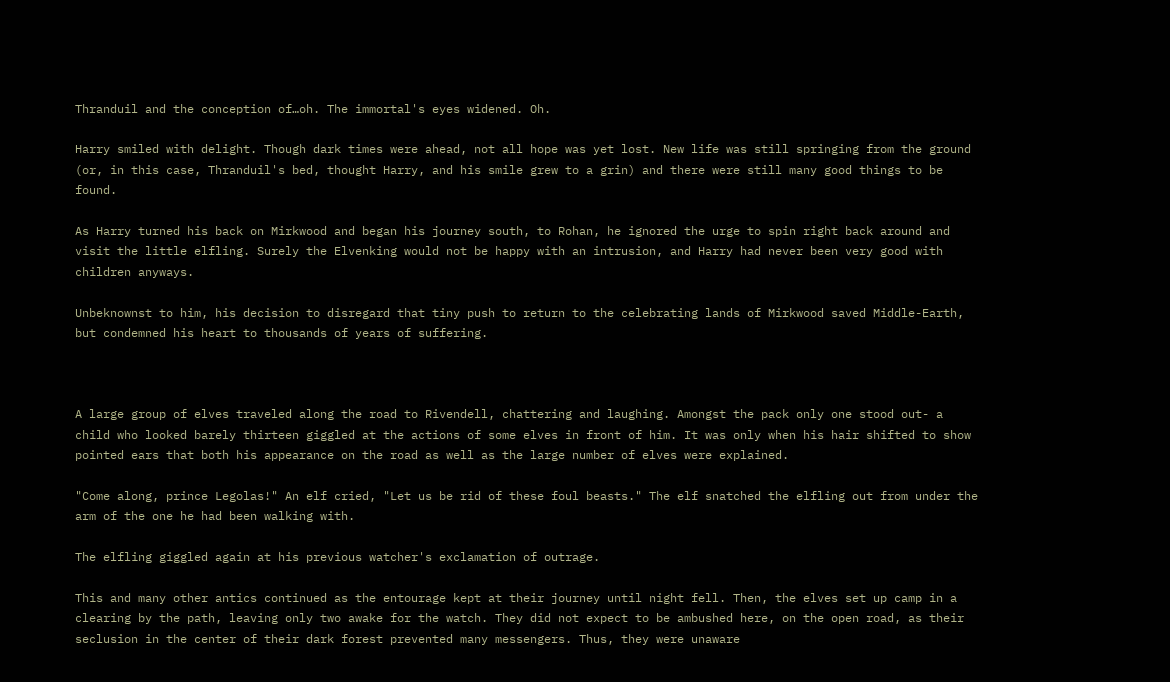Thranduil and the conception of…oh. The immortal's eyes widened. Oh.

Harry smiled with delight. Though dark times were ahead, not all hope was yet lost. New life was still springing from the ground (or, in this case, Thranduil's bed, thought Harry, and his smile grew to a grin) and there were still many good things to be found.

As Harry turned his back on Mirkwood and began his journey south, to Rohan, he ignored the urge to spin right back around and visit the little elfling. Surely the Elvenking would not be happy with an intrusion, and Harry had never been very good with children anyways.

Unbeknownst to him, his decision to disregard that tiny push to return to the celebrating lands of Mirkwood saved Middle-Earth, but condemned his heart to thousands of years of suffering.



A large group of elves traveled along the road to Rivendell, chattering and laughing. Amongst the pack only one stood out- a child who looked barely thirteen giggled at the actions of some elves in front of him. It was only when his hair shifted to show pointed ears that both his appearance on the road as well as the large number of elves were explained.

"Come along, prince Legolas!" An elf cried, "Let us be rid of these foul beasts." The elf snatched the elfling out from under the arm of the one he had been walking with.

The elfling giggled again at his previous watcher's exclamation of outrage.

This and many other antics continued as the entourage kept at their journey until night fell. Then, the elves set up camp in a clearing by the path, leaving only two awake for the watch. They did not expect to be ambushed here, on the open road, as their seclusion in the center of their dark forest prevented many messengers. Thus, they were unaware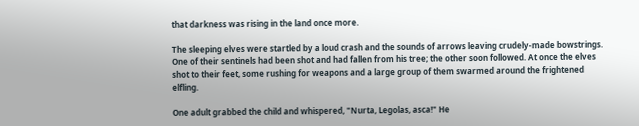that darkness was rising in the land once more.

The sleeping elves were startled by a loud crash and the sounds of arrows leaving crudely-made bowstrings. One of their sentinels had been shot and had fallen from his tree; the other soon followed. At once the elves shot to their feet, some rushing for weapons and a large group of them swarmed around the frightened elfling.

One adult grabbed the child and whispered, "Nurta, Legolas, asca!" He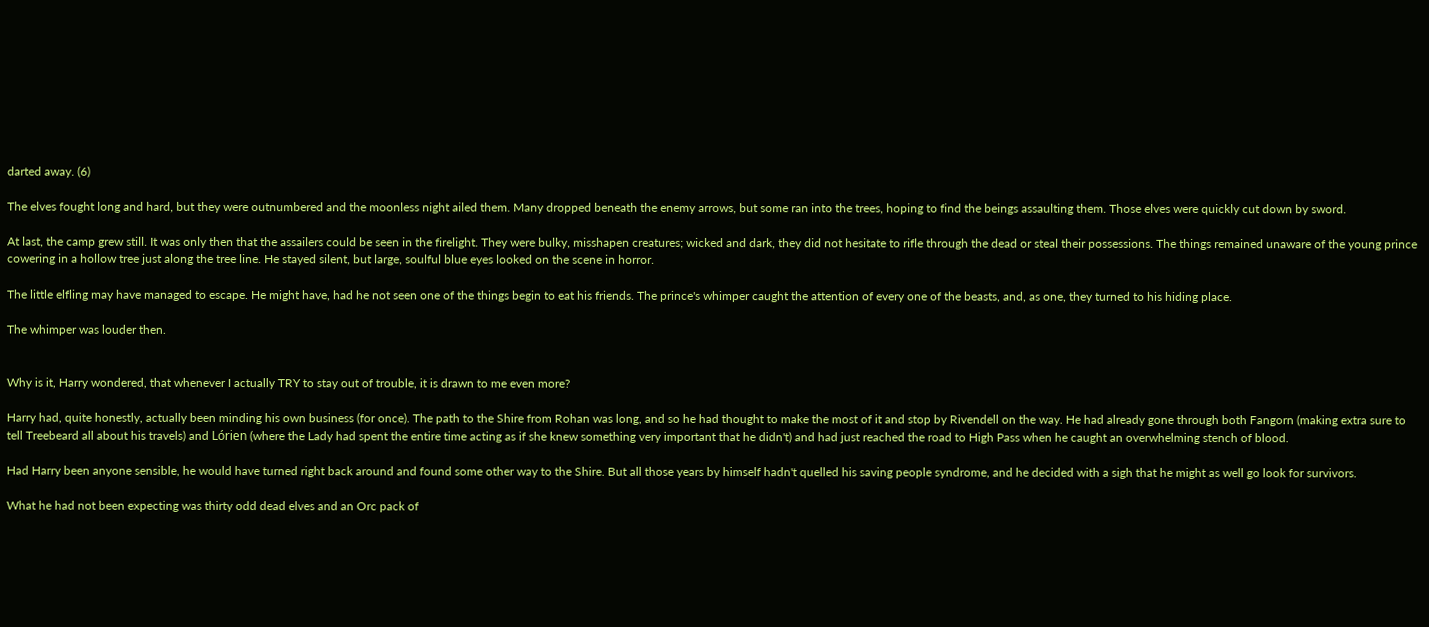darted away. (6)

The elves fought long and hard, but they were outnumbered and the moonless night ailed them. Many dropped beneath the enemy arrows, but some ran into the trees, hoping to find the beings assaulting them. Those elves were quickly cut down by sword.

At last, the camp grew still. It was only then that the assailers could be seen in the firelight. They were bulky, misshapen creatures; wicked and dark, they did not hesitate to rifle through the dead or steal their possessions. The things remained unaware of the young prince cowering in a hollow tree just along the tree line. He stayed silent, but large, soulful blue eyes looked on the scene in horror.

The little elfling may have managed to escape. He might have, had he not seen one of the things begin to eat his friends. The prince's whimper caught the attention of every one of the beasts, and, as one, they turned to his hiding place.

The whimper was louder then.


Why is it, Harry wondered, that whenever I actually TRY to stay out of trouble, it is drawn to me even more?

Harry had, quite honestly, actually been minding his own business (for once). The path to the Shire from Rohan was long, and so he had thought to make the most of it and stop by Rivendell on the way. He had already gone through both Fangorn (making extra sure to tell Treebeard all about his travels) and Lórien (where the Lady had spent the entire time acting as if she knew something very important that he didn't) and had just reached the road to High Pass when he caught an overwhelming stench of blood.

Had Harry been anyone sensible, he would have turned right back around and found some other way to the Shire. But all those years by himself hadn't quelled his saving people syndrome, and he decided with a sigh that he might as well go look for survivors.

What he had not been expecting was thirty odd dead elves and an Orc pack of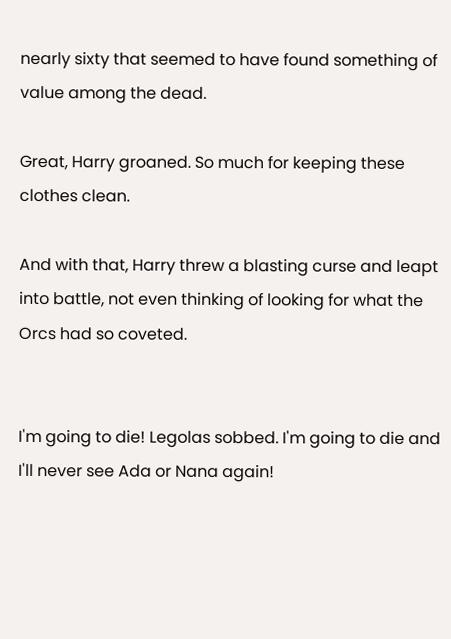nearly sixty that seemed to have found something of value among the dead.

Great, Harry groaned. So much for keeping these clothes clean.

And with that, Harry threw a blasting curse and leapt into battle, not even thinking of looking for what the Orcs had so coveted.


I'm going to die! Legolas sobbed. I'm going to die and I'll never see Ada or Nana again!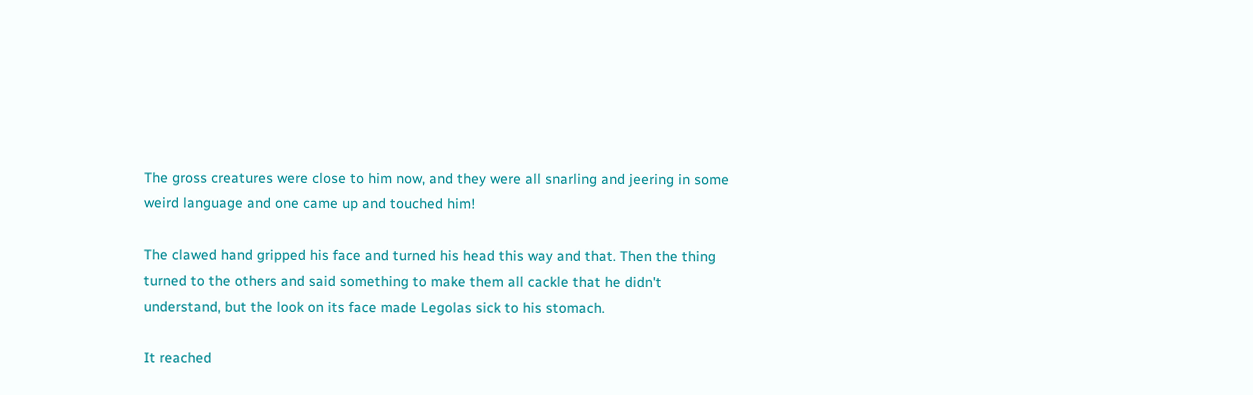The gross creatures were close to him now, and they were all snarling and jeering in some weird language and one came up and touched him!

The clawed hand gripped his face and turned his head this way and that. Then the thing turned to the others and said something to make them all cackle that he didn't understand, but the look on its face made Legolas sick to his stomach.

It reached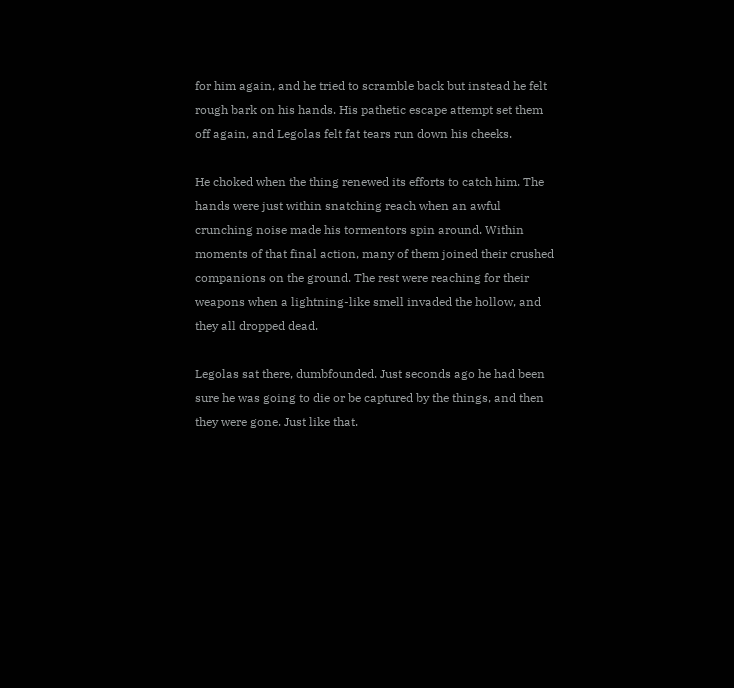for him again, and he tried to scramble back but instead he felt rough bark on his hands. His pathetic escape attempt set them off again, and Legolas felt fat tears run down his cheeks.

He choked when the thing renewed its efforts to catch him. The hands were just within snatching reach when an awful crunching noise made his tormentors spin around. Within moments of that final action, many of them joined their crushed companions on the ground. The rest were reaching for their weapons when a lightning-like smell invaded the hollow, and they all dropped dead.

Legolas sat there, dumbfounded. Just seconds ago he had been sure he was going to die or be captured by the things, and then they were gone. Just like that.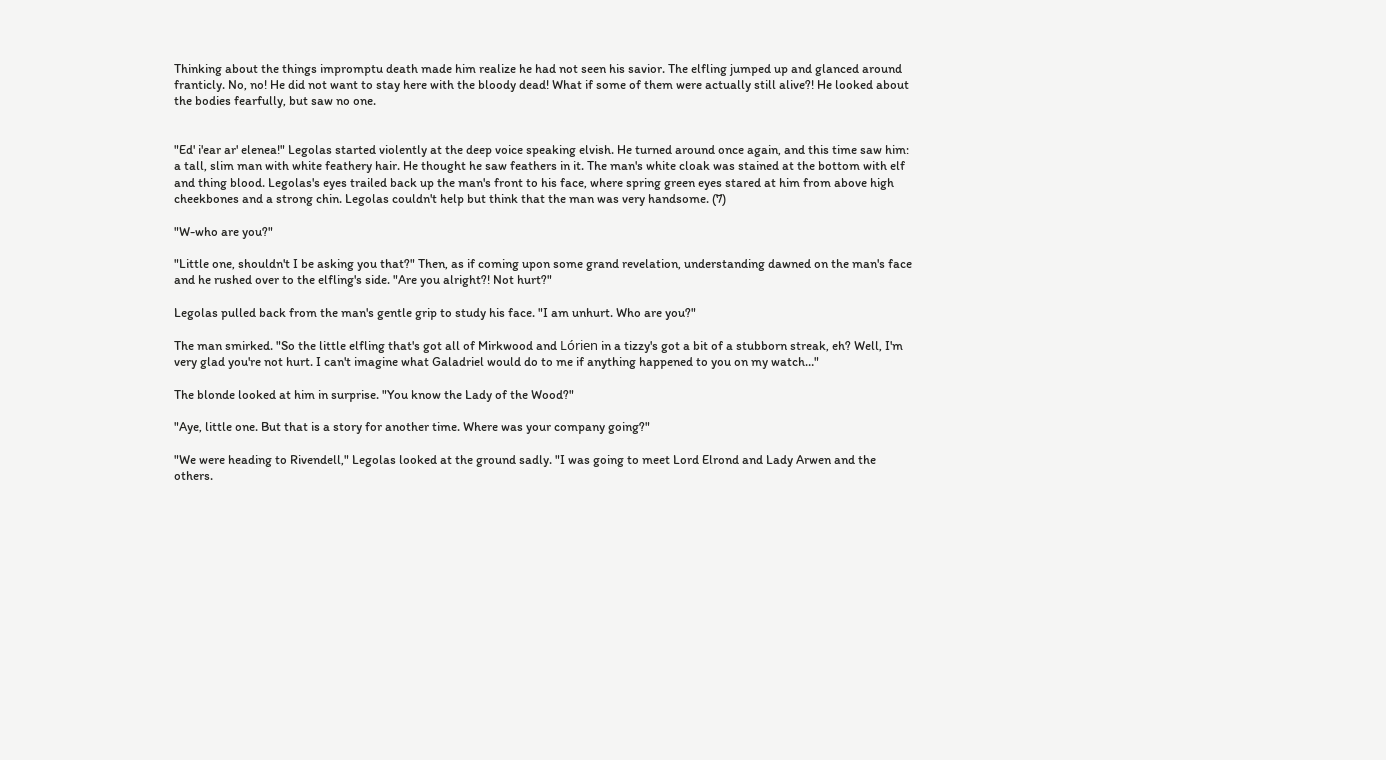Thinking about the things impromptu death made him realize he had not seen his savior. The elfling jumped up and glanced around franticly. No, no! He did not want to stay here with the bloody dead! What if some of them were actually still alive?! He looked about the bodies fearfully, but saw no one.


"Ed' i'ear ar' elenea!" Legolas started violently at the deep voice speaking elvish. He turned around once again, and this time saw him: a tall, slim man with white feathery hair. He thought he saw feathers in it. The man's white cloak was stained at the bottom with elf and thing blood. Legolas's eyes trailed back up the man's front to his face, where spring green eyes stared at him from above high cheekbones and a strong chin. Legolas couldn't help but think that the man was very handsome. (7)

"W-who are you?"

"Little one, shouldn't I be asking you that?" Then, as if coming upon some grand revelation, understanding dawned on the man's face and he rushed over to the elfling's side. "Are you alright?! Not hurt?"

Legolas pulled back from the man's gentle grip to study his face. "I am unhurt. Who are you?"

The man smirked. "So the little elfling that's got all of Mirkwood and Lórien in a tizzy's got a bit of a stubborn streak, eh? Well, I'm very glad you're not hurt. I can't imagine what Galadriel would do to me if anything happened to you on my watch…"

The blonde looked at him in surprise. "You know the Lady of the Wood?"

"Aye, little one. But that is a story for another time. Where was your company going?"

"We were heading to Rivendell," Legolas looked at the ground sadly. "I was going to meet Lord Elrond and Lady Arwen and the others.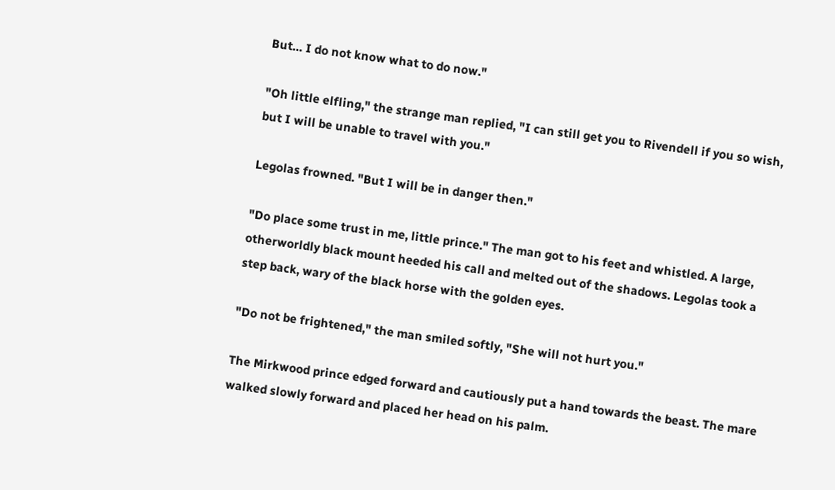But… I do not know what to do now."

"Oh little elfling," the strange man replied, "I can still get you to Rivendell if you so wish, but I will be unable to travel with you."

Legolas frowned. "But I will be in danger then."

"Do place some trust in me, little prince." The man got to his feet and whistled. A large, otherworldly black mount heeded his call and melted out of the shadows. Legolas took a step back, wary of the black horse with the golden eyes.

"Do not be frightened," the man smiled softly, "She will not hurt you."

The Mirkwood prince edged forward and cautiously put a hand towards the beast. The mare walked slowly forward and placed her head on his palm.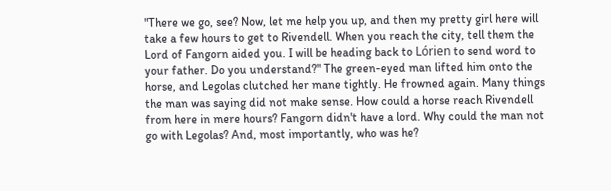"There we go, see? Now, let me help you up, and then my pretty girl here will take a few hours to get to Rivendell. When you reach the city, tell them the Lord of Fangorn aided you. I will be heading back to Lórien to send word to your father. Do you understand?" The green-eyed man lifted him onto the horse, and Legolas clutched her mane tightly. He frowned again. Many things the man was saying did not make sense. How could a horse reach Rivendell from here in mere hours? Fangorn didn't have a lord. Why could the man not go with Legolas? And, most importantly, who was he?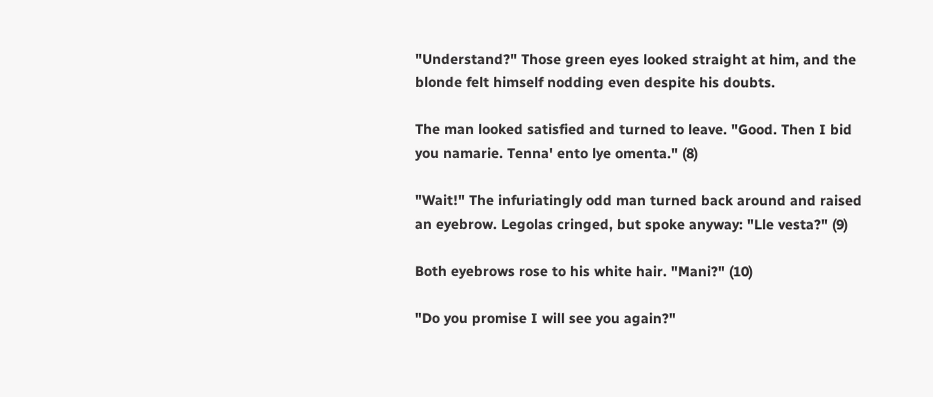"Understand?" Those green eyes looked straight at him, and the blonde felt himself nodding even despite his doubts.

The man looked satisfied and turned to leave. "Good. Then I bid you namarie. Tenna' ento lye omenta." (8)

"Wait!" The infuriatingly odd man turned back around and raised an eyebrow. Legolas cringed, but spoke anyway: "Lle vesta?" (9)

Both eyebrows rose to his white hair. "Mani?" (10)

"Do you promise I will see you again?"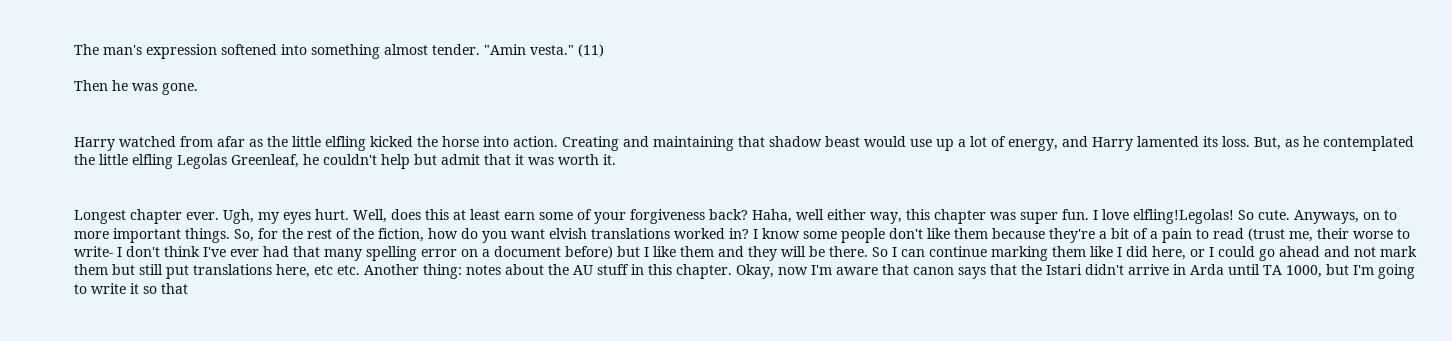The man's expression softened into something almost tender. "Amin vesta." (11)

Then he was gone.


Harry watched from afar as the little elfling kicked the horse into action. Creating and maintaining that shadow beast would use up a lot of energy, and Harry lamented its loss. But, as he contemplated the little elfling Legolas Greenleaf, he couldn't help but admit that it was worth it.


Longest chapter ever. Ugh, my eyes hurt. Well, does this at least earn some of your forgiveness back? Haha, well either way, this chapter was super fun. I love elfling!Legolas! So cute. Anyways, on to more important things. So, for the rest of the fiction, how do you want elvish translations worked in? I know some people don't like them because they're a bit of a pain to read (trust me, their worse to write- I don't think I've ever had that many spelling error on a document before) but I like them and they will be there. So I can continue marking them like I did here, or I could go ahead and not mark them but still put translations here, etc etc. Another thing: notes about the AU stuff in this chapter. Okay, now I'm aware that canon says that the Istari didn't arrive in Arda until TA 1000, but I'm going to write it so that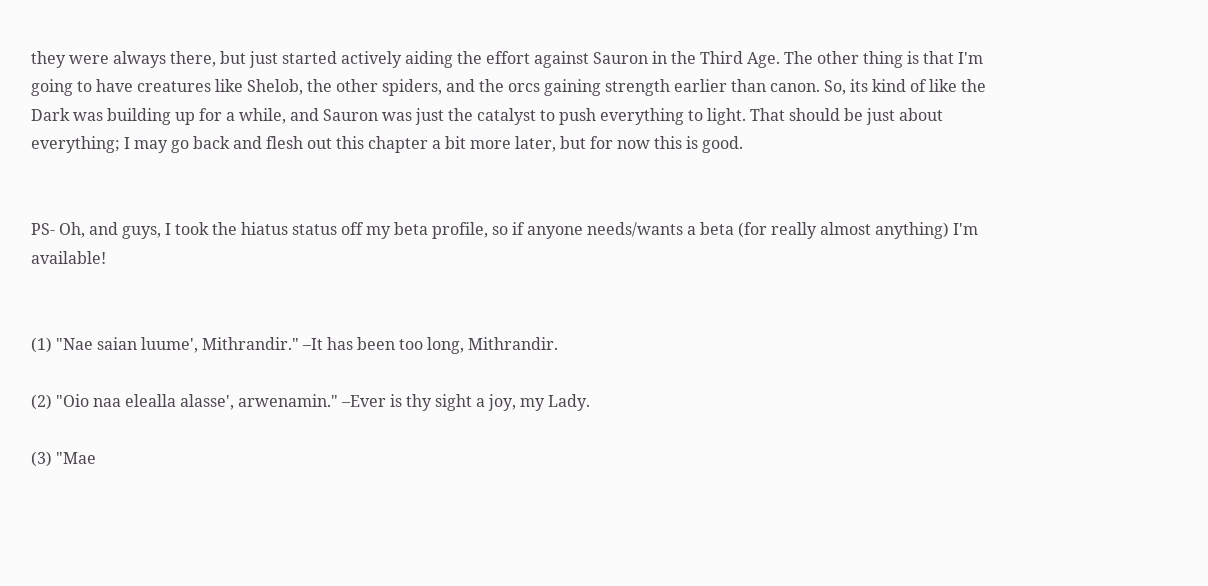they were always there, but just started actively aiding the effort against Sauron in the Third Age. The other thing is that I'm going to have creatures like Shelob, the other spiders, and the orcs gaining strength earlier than canon. So, its kind of like the Dark was building up for a while, and Sauron was just the catalyst to push everything to light. That should be just about everything; I may go back and flesh out this chapter a bit more later, but for now this is good.


PS- Oh, and guys, I took the hiatus status off my beta profile, so if anyone needs/wants a beta (for really almost anything) I'm available!


(1) "Nae saian luume', Mithrandir." –It has been too long, Mithrandir.

(2) "Oio naa elealla alasse', arwenamin." –Ever is thy sight a joy, my Lady.

(3) "Mae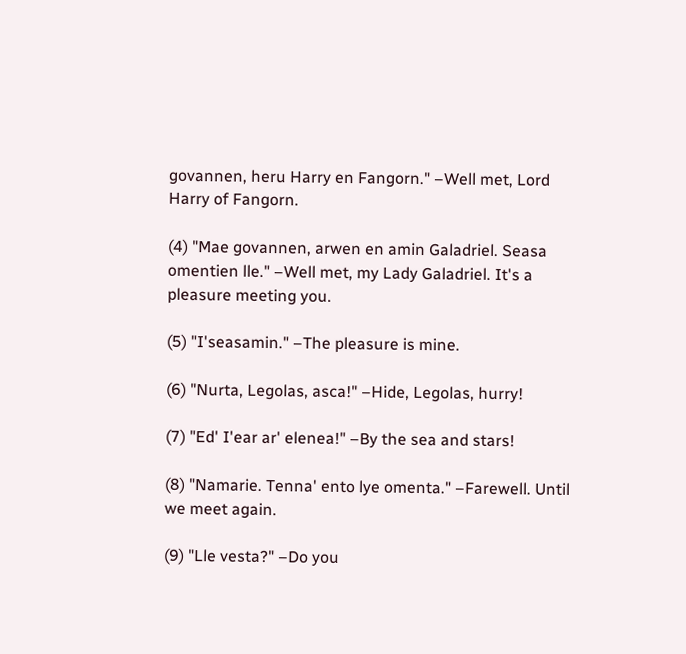govannen, heru Harry en Fangorn." –Well met, Lord Harry of Fangorn.

(4) "Mae govannen, arwen en amin Galadriel. Seasa omentien lle." –Well met, my Lady Galadriel. It's a pleasure meeting you.

(5) "I'seasamin." –The pleasure is mine.

(6) "Nurta, Legolas, asca!" –Hide, Legolas, hurry!

(7) "Ed' I'ear ar' elenea!" –By the sea and stars!

(8) "Namarie. Tenna' ento lye omenta." –Farewell. Until we meet again.

(9) "Lle vesta?" –Do you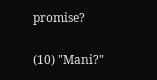promise?

(10) "Mani?"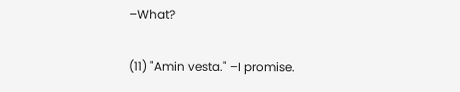–What?

(11) "Amin vesta." –I promise.